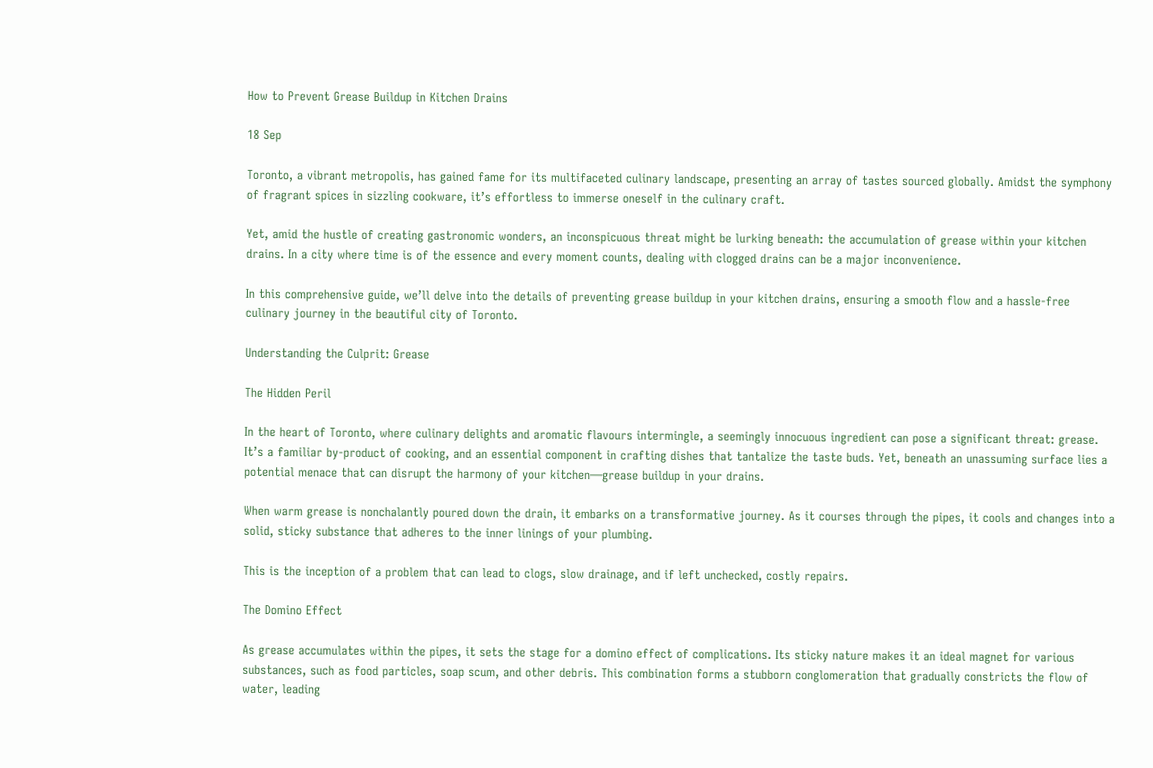How to Prevent Grease Buildup in Kitchen Drains

18 Sep

Toronto, a vibrant metropolis, has gained fame for its multifaceted culinary landscape, presenting an array of tastes sourced globally. Amidst the symphony of fragrant spices in sizzling cookware, it’s effortless to immerse oneself in the culinary craft.

Yet, amid the hustle of creating gastronomic wonders, an inconspicuous threat might be lurking beneath: the accumulation of grease within your kitchen drains. In a city where time is of the essence and every moment counts, dealing with clogged drains can be a major inconvenience.

In this comprehensive guide, we’ll delve into the details of preventing grease buildup in your kitchen drains, ensuring a smooth flow and a hassle-free culinary journey in the beautiful city of Toronto.

Understanding the Culprit: Grease

The Hidden Peril

In the heart of Toronto, where culinary delights and aromatic flavours intermingle, a seemingly innocuous ingredient can pose a significant threat: grease. It’s a familiar by-product of cooking, and an essential component in crafting dishes that tantalize the taste buds. Yet, beneath an unassuming surface lies a potential menace that can disrupt the harmony of your kitchen—grease buildup in your drains.

When warm grease is nonchalantly poured down the drain, it embarks on a transformative journey. As it courses through the pipes, it cools and changes into a solid, sticky substance that adheres to the inner linings of your plumbing.

This is the inception of a problem that can lead to clogs, slow drainage, and if left unchecked, costly repairs.

The Domino Effect

As grease accumulates within the pipes, it sets the stage for a domino effect of complications. Its sticky nature makes it an ideal magnet for various substances, such as food particles, soap scum, and other debris. This combination forms a stubborn conglomeration that gradually constricts the flow of water, leading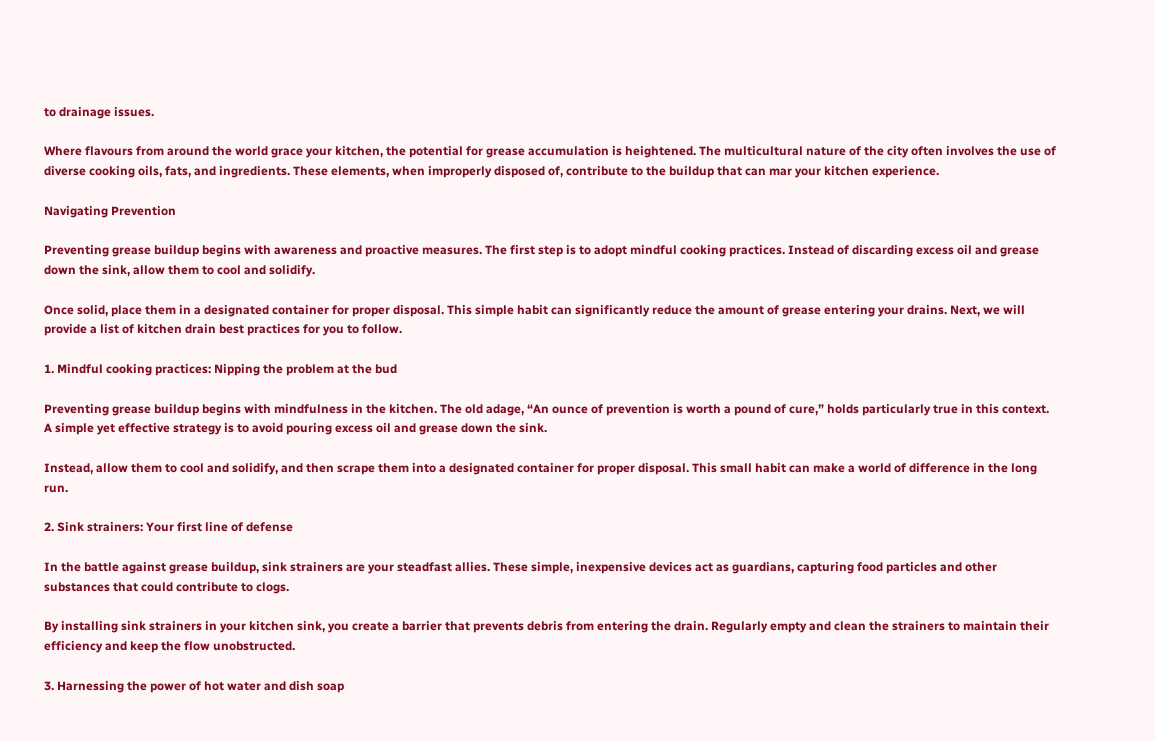to drainage issues.

Where flavours from around the world grace your kitchen, the potential for grease accumulation is heightened. The multicultural nature of the city often involves the use of diverse cooking oils, fats, and ingredients. These elements, when improperly disposed of, contribute to the buildup that can mar your kitchen experience.

Navigating Prevention

Preventing grease buildup begins with awareness and proactive measures. The first step is to adopt mindful cooking practices. Instead of discarding excess oil and grease down the sink, allow them to cool and solidify.

Once solid, place them in a designated container for proper disposal. This simple habit can significantly reduce the amount of grease entering your drains. Next, we will provide a list of kitchen drain best practices for you to follow.

1. Mindful cooking practices: Nipping the problem at the bud

Preventing grease buildup begins with mindfulness in the kitchen. The old adage, “An ounce of prevention is worth a pound of cure,” holds particularly true in this context. A simple yet effective strategy is to avoid pouring excess oil and grease down the sink.

Instead, allow them to cool and solidify, and then scrape them into a designated container for proper disposal. This small habit can make a world of difference in the long run.

2. Sink strainers: Your first line of defense

In the battle against grease buildup, sink strainers are your steadfast allies. These simple, inexpensive devices act as guardians, capturing food particles and other substances that could contribute to clogs.

By installing sink strainers in your kitchen sink, you create a barrier that prevents debris from entering the drain. Regularly empty and clean the strainers to maintain their efficiency and keep the flow unobstructed.

3. Harnessing the power of hot water and dish soap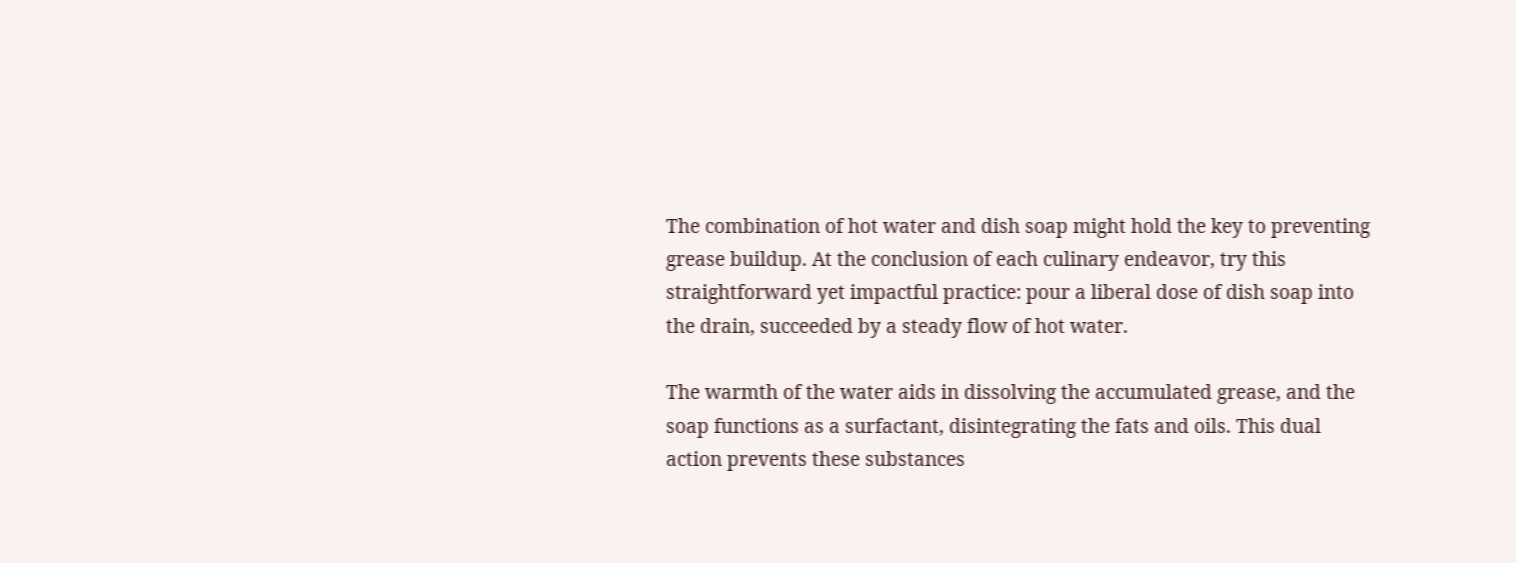The combination of hot water and dish soap might hold the key to preventing grease buildup. At the conclusion of each culinary endeavor, try this straightforward yet impactful practice: pour a liberal dose of dish soap into the drain, succeeded by a steady flow of hot water.

The warmth of the water aids in dissolving the accumulated grease, and the soap functions as a surfactant, disintegrating the fats and oils. This dual action prevents these substances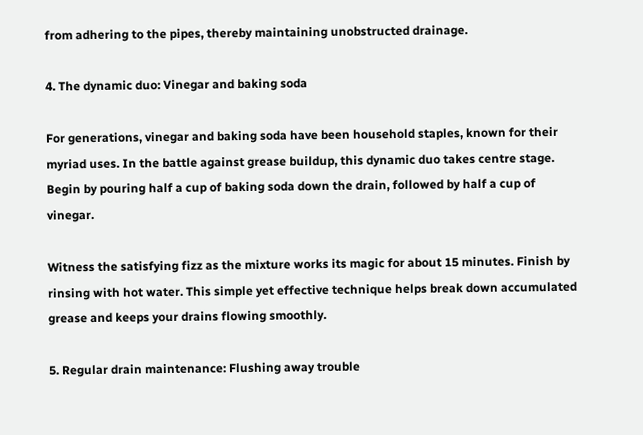from adhering to the pipes, thereby maintaining unobstructed drainage.

4. The dynamic duo: Vinegar and baking soda

For generations, vinegar and baking soda have been household staples, known for their myriad uses. In the battle against grease buildup, this dynamic duo takes centre stage. Begin by pouring half a cup of baking soda down the drain, followed by half a cup of vinegar.

Witness the satisfying fizz as the mixture works its magic for about 15 minutes. Finish by rinsing with hot water. This simple yet effective technique helps break down accumulated grease and keeps your drains flowing smoothly.

5. Regular drain maintenance: Flushing away trouble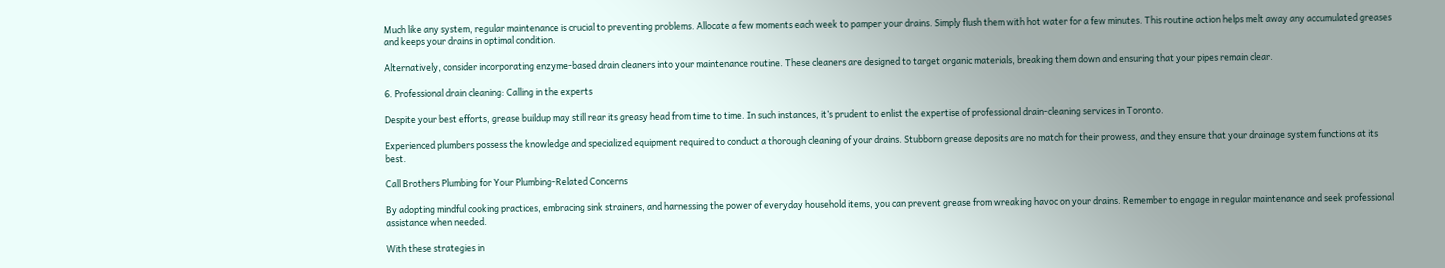Much like any system, regular maintenance is crucial to preventing problems. Allocate a few moments each week to pamper your drains. Simply flush them with hot water for a few minutes. This routine action helps melt away any accumulated greases and keeps your drains in optimal condition.

Alternatively, consider incorporating enzyme-based drain cleaners into your maintenance routine. These cleaners are designed to target organic materials, breaking them down and ensuring that your pipes remain clear.

6. Professional drain cleaning: Calling in the experts

Despite your best efforts, grease buildup may still rear its greasy head from time to time. In such instances, it’s prudent to enlist the expertise of professional drain-cleaning services in Toronto.

Experienced plumbers possess the knowledge and specialized equipment required to conduct a thorough cleaning of your drains. Stubborn grease deposits are no match for their prowess, and they ensure that your drainage system functions at its best.

Call Brothers Plumbing for Your Plumbing-Related Concerns

By adopting mindful cooking practices, embracing sink strainers, and harnessing the power of everyday household items, you can prevent grease from wreaking havoc on your drains. Remember to engage in regular maintenance and seek professional assistance when needed.

With these strategies in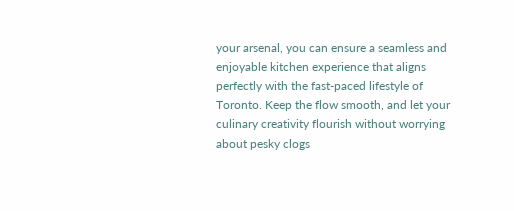your arsenal, you can ensure a seamless and enjoyable kitchen experience that aligns perfectly with the fast-paced lifestyle of Toronto. Keep the flow smooth, and let your culinary creativity flourish without worrying about pesky clogs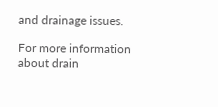and drainage issues.

For more information about drain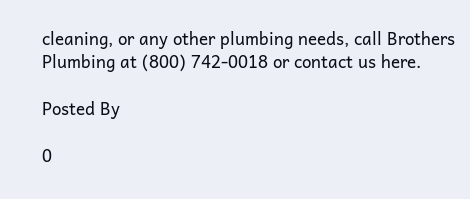cleaning, or any other plumbing needs, call Brothers Plumbing at (800) 742-0018 or contact us here.

Posted By

0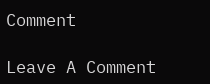Comment

Leave A Comment